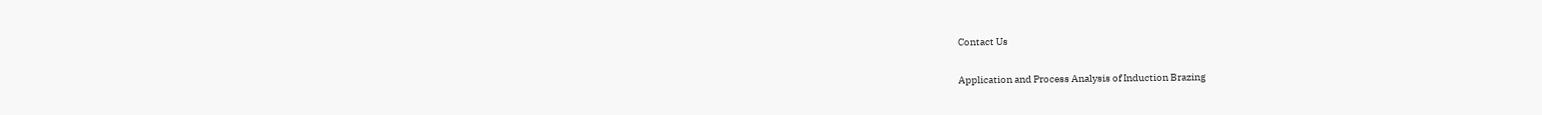Contact Us

Application and Process Analysis of Induction Brazing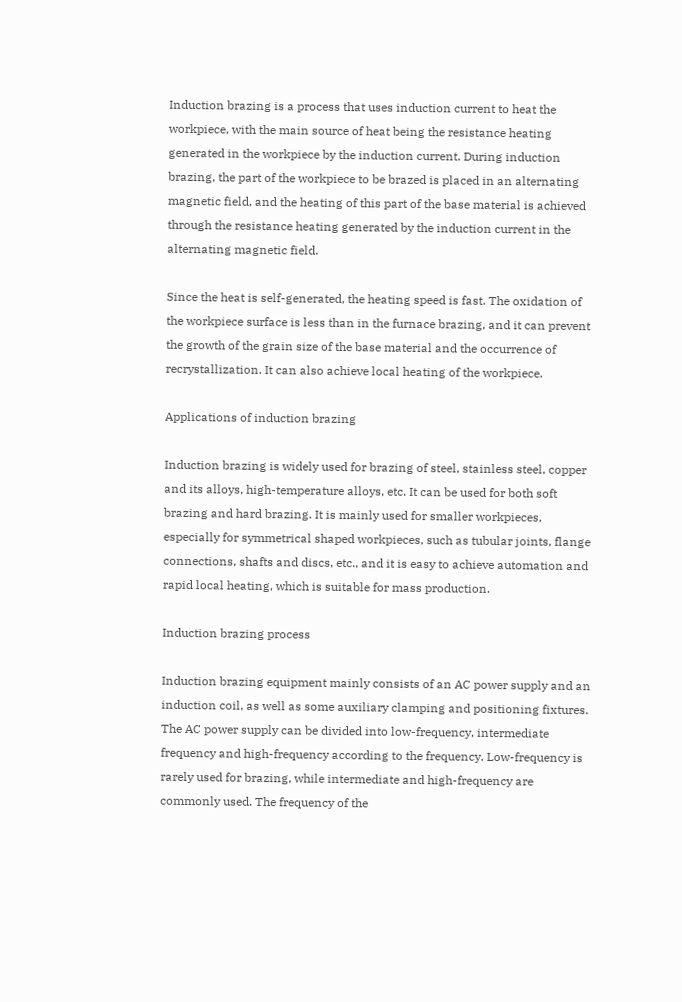Induction brazing is a process that uses induction current to heat the workpiece, with the main source of heat being the resistance heating generated in the workpiece by the induction current. During induction brazing, the part of the workpiece to be brazed is placed in an alternating magnetic field, and the heating of this part of the base material is achieved through the resistance heating generated by the induction current in the alternating magnetic field.

Since the heat is self-generated, the heating speed is fast. The oxidation of the workpiece surface is less than in the furnace brazing, and it can prevent the growth of the grain size of the base material and the occurrence of recrystallization. It can also achieve local heating of the workpiece.

Applications of induction brazing

Induction brazing is widely used for brazing of steel, stainless steel, copper and its alloys, high-temperature alloys, etc. It can be used for both soft brazing and hard brazing. It is mainly used for smaller workpieces, especially for symmetrical shaped workpieces, such as tubular joints, flange connections, shafts and discs, etc., and it is easy to achieve automation and rapid local heating, which is suitable for mass production.

Induction brazing process

Induction brazing equipment mainly consists of an AC power supply and an induction coil, as well as some auxiliary clamping and positioning fixtures. The AC power supply can be divided into low-frequency, intermediate frequency and high-frequency according to the frequency. Low-frequency is rarely used for brazing, while intermediate and high-frequency are commonly used. The frequency of the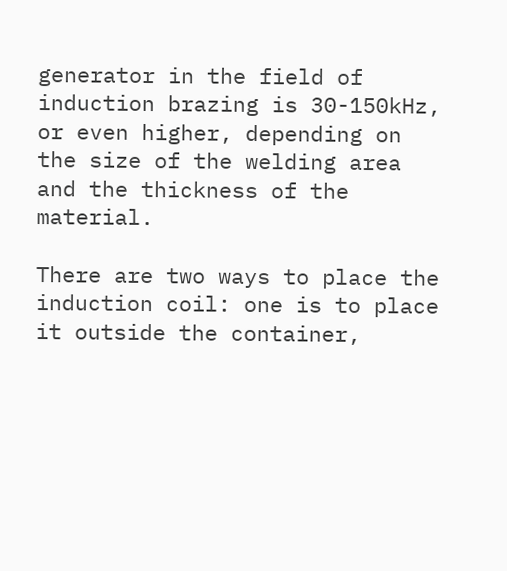generator in the field of induction brazing is 30-150kHz, or even higher, depending on the size of the welding area and the thickness of the material.

There are two ways to place the induction coil: one is to place it outside the container,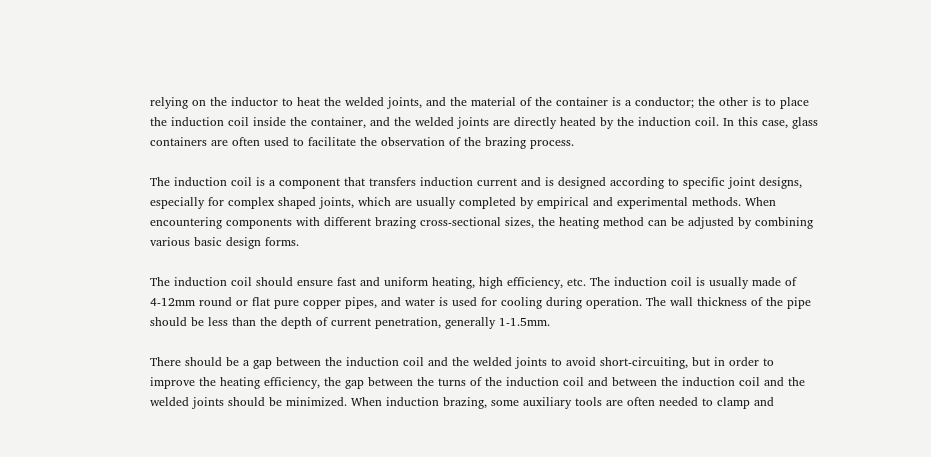relying on the inductor to heat the welded joints, and the material of the container is a conductor; the other is to place the induction coil inside the container, and the welded joints are directly heated by the induction coil. In this case, glass containers are often used to facilitate the observation of the brazing process.

The induction coil is a component that transfers induction current and is designed according to specific joint designs, especially for complex shaped joints, which are usually completed by empirical and experimental methods. When encountering components with different brazing cross-sectional sizes, the heating method can be adjusted by combining various basic design forms.

The induction coil should ensure fast and uniform heating, high efficiency, etc. The induction coil is usually made of 4-12mm round or flat pure copper pipes, and water is used for cooling during operation. The wall thickness of the pipe should be less than the depth of current penetration, generally 1-1.5mm.

There should be a gap between the induction coil and the welded joints to avoid short-circuiting, but in order to improve the heating efficiency, the gap between the turns of the induction coil and between the induction coil and the welded joints should be minimized. When induction brazing, some auxiliary tools are often needed to clamp and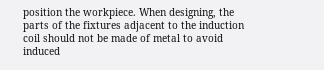position the workpiece. When designing, the parts of the fixtures adjacent to the induction coil should not be made of metal to avoid induced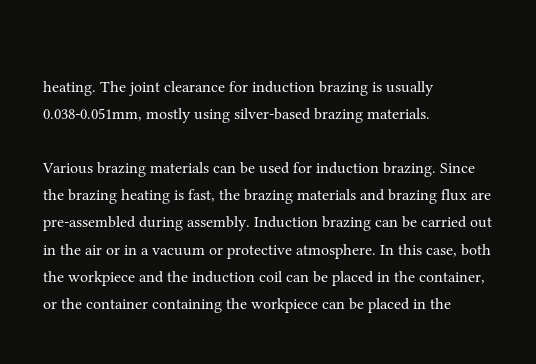heating. The joint clearance for induction brazing is usually 0.038-0.051mm, mostly using silver-based brazing materials.

Various brazing materials can be used for induction brazing. Since the brazing heating is fast, the brazing materials and brazing flux are pre-assembled during assembly. Induction brazing can be carried out in the air or in a vacuum or protective atmosphere. In this case, both the workpiece and the induction coil can be placed in the container, or the container containing the workpiece can be placed in the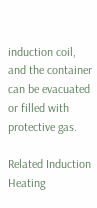induction coil, and the container can be evacuated or filled with protective gas.

Related Induction Heating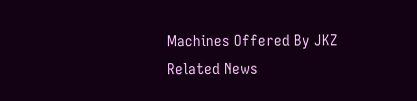Machines Offered By JKZ
Related News